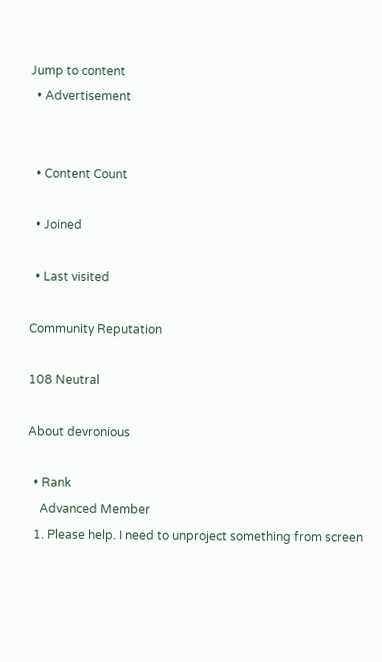Jump to content
  • Advertisement


  • Content Count

  • Joined

  • Last visited

Community Reputation

108 Neutral

About devronious

  • Rank
    Advanced Member
  1. Please help. I need to unproject something from screen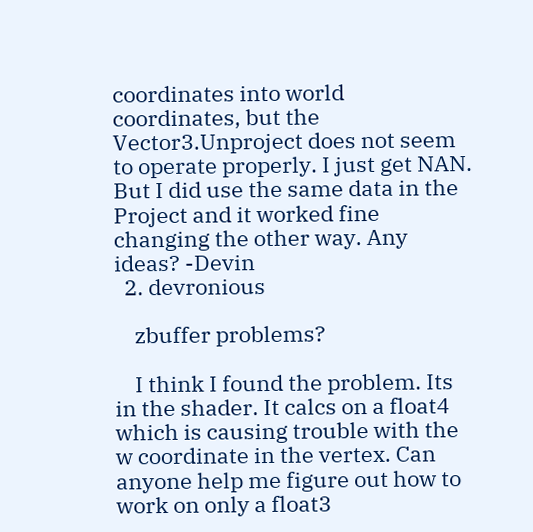coordinates into world coordinates, but the Vector3.Unproject does not seem to operate properly. I just get NAN. But I did use the same data in the Project and it worked fine changing the other way. Any ideas? -Devin
  2. devronious

    zbuffer problems?

    I think I found the problem. Its in the shader. It calcs on a float4 which is causing trouble with the w coordinate in the vertex. Can anyone help me figure out how to work on only a float3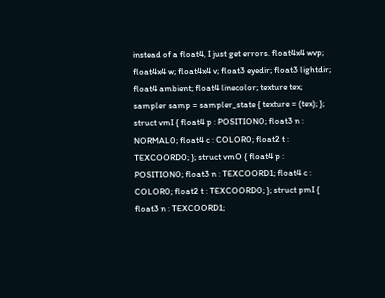instead of a float4, I just get errors. float4x4 wvp; float4x4 w; float4x4 v; float3 eyedir; float3 lightdir; float4 ambient; float4 linecolor; texture tex; sampler samp = sampler_state { texture = (tex); }; struct vmI { float4 p : POSITION0; float3 n : NORMAL0; float4 c : COLOR0; float2 t : TEXCOORD0; }; struct vmO { float4 p : POSITION0; float3 n : TEXCOORD1; float4 c : COLOR0; float2 t : TEXCOORD0; }; struct pmI { float3 n : TEXCOORD1;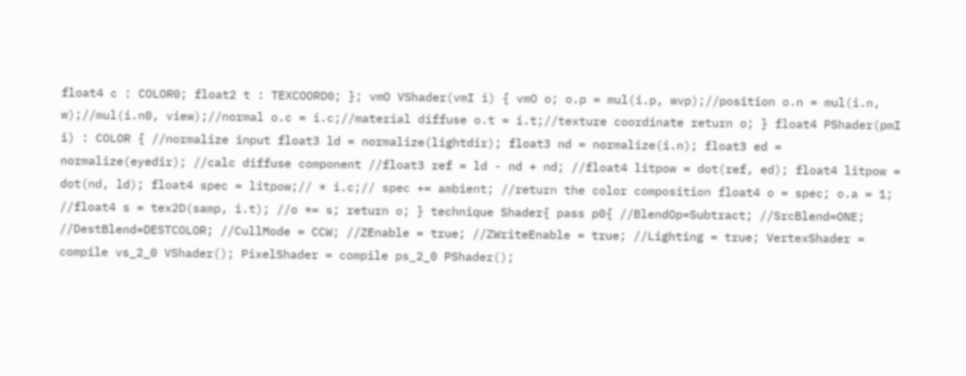float4 c : COLOR0; float2 t : TEXCOORD0; }; vmO VShader(vmI i) { vmO o; o.p = mul(i.p, wvp);//position o.n = mul(i.n, w);//mul(i.n0, view);//normal o.c = i.c;//material diffuse o.t = i.t;//texture coordinate return o; } float4 PShader(pmI i) : COLOR { //normalize input float3 ld = normalize(lightdir); float3 nd = normalize(i.n); float3 ed = normalize(eyedir); //calc diffuse component //float3 ref = ld - nd + nd; //float4 litpow = dot(ref, ed); float4 litpow = dot(nd, ld); float4 spec = litpow;// * i.c;// spec += ambient; //return the color composition float4 o = spec; o.a = 1; //float4 s = tex2D(samp, i.t); //o *= s; return o; } technique Shader{ pass p0{ //BlendOp=Subtract; //SrcBlend=ONE; //DestBlend=DESTCOLOR; //CullMode = CCW; //ZEnable = true; //ZWriteEnable = true; //Lighting = true; VertexShader = compile vs_2_0 VShader(); PixelShader = compile ps_2_0 PShader();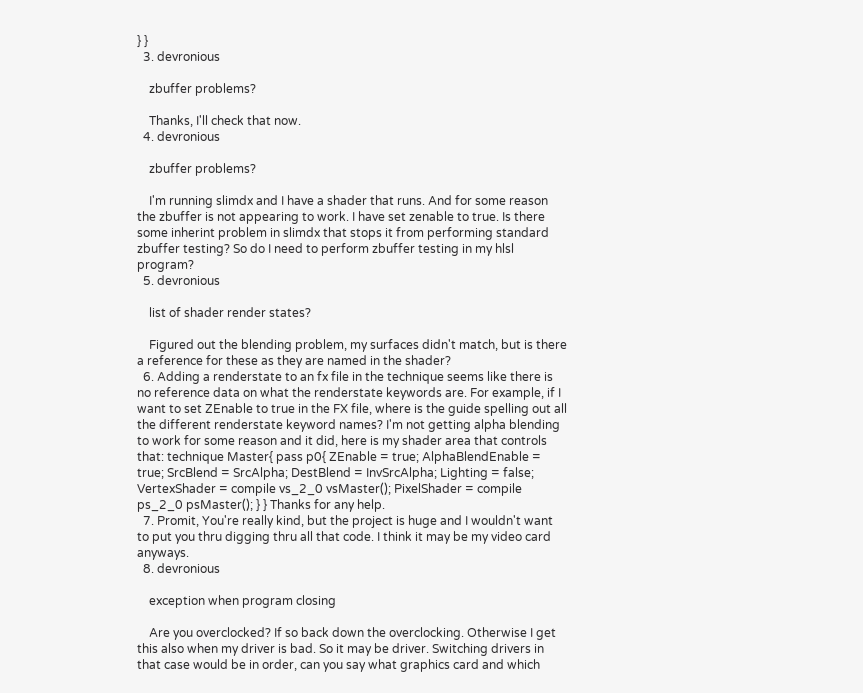} }
  3. devronious

    zbuffer problems?

    Thanks, I'll check that now.
  4. devronious

    zbuffer problems?

    I'm running slimdx and I have a shader that runs. And for some reason the zbuffer is not appearing to work. I have set zenable to true. Is there some inherint problem in slimdx that stops it from performing standard zbuffer testing? So do I need to perform zbuffer testing in my hlsl program?
  5. devronious

    list of shader render states?

    Figured out the blending problem, my surfaces didn't match, but is there a reference for these as they are named in the shader?
  6. Adding a renderstate to an fx file in the technique seems like there is no reference data on what the renderstate keywords are. For example, if I want to set ZEnable to true in the FX file, where is the guide spelling out all the different renderstate keyword names? I'm not getting alpha blending to work for some reason and it did, here is my shader area that controls that: technique Master{ pass p0{ ZEnable = true; AlphaBlendEnable = true; SrcBlend = SrcAlpha; DestBlend = InvSrcAlpha; Lighting = false; VertexShader = compile vs_2_0 vsMaster(); PixelShader = compile ps_2_0 psMaster(); } } Thanks for any help.
  7. Promit, You're really kind, but the project is huge and I wouldn't want to put you thru digging thru all that code. I think it may be my video card anyways.
  8. devronious

    exception when program closing

    Are you overclocked? If so back down the overclocking. Otherwise I get this also when my driver is bad. So it may be driver. Switching drivers in that case would be in order, can you say what graphics card and which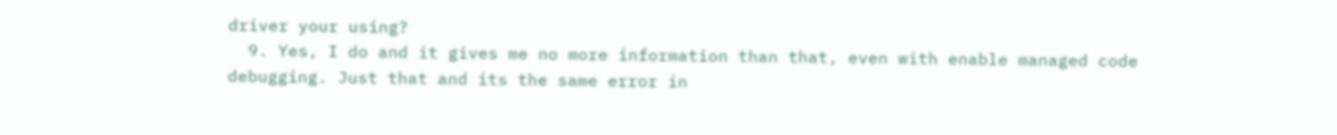driver your using?
  9. Yes, I do and it gives me no more information than that, even with enable managed code debugging. Just that and its the same error in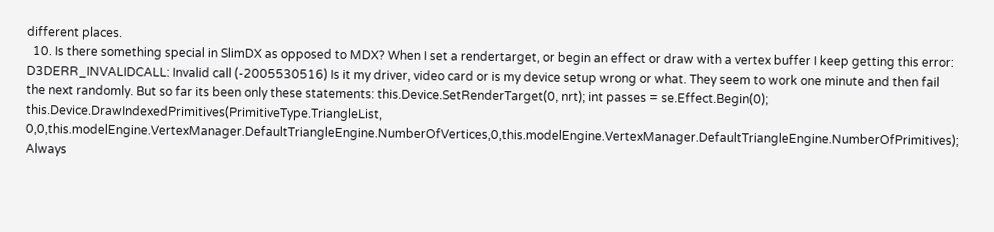different places.
  10. Is there something special in SlimDX as opposed to MDX? When I set a rendertarget, or begin an effect or draw with a vertex buffer I keep getting this error: D3DERR_INVALIDCALL: Invalid call (-2005530516) Is it my driver, video card or is my device setup wrong or what. They seem to work one minute and then fail the next randomly. But so far its been only these statements: this.Device.SetRenderTarget(0, nrt); int passes = se.Effect.Begin(0); this.Device.DrawIndexedPrimitives(PrimitiveType.TriangleList, 0,0,this.modelEngine.VertexManager.DefaultTriangleEngine.NumberOfVertices,0,this.modelEngine.VertexManager.DefaultTriangleEngine.NumberOfPrimitives); Always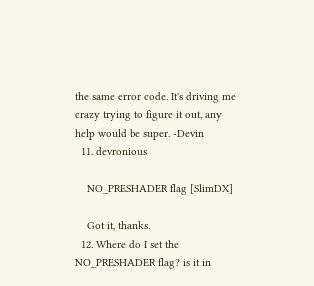the same error code. It's driving me crazy trying to figure it out, any help would be super. -Devin
  11. devronious

    NO_PRESHADER flag [SlimDX]

    Got it, thanks.
  12. Where do I set the NO_PRESHADER flag? is it in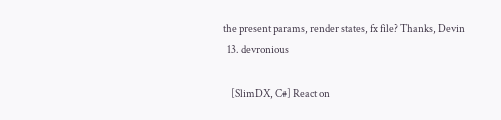the present params, render states, fx file? Thanks, Devin
  13. devronious

    [SlimDX, C#] React on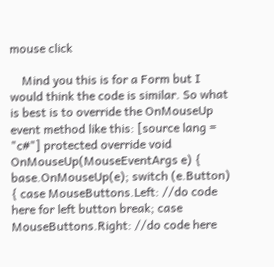mouse click

    Mind you this is for a Form but I would think the code is similar. So what is best is to override the OnMouseUp event method like this: [source lang = "c#"] protected override void OnMouseUp(MouseEventArgs e) { base.OnMouseUp(e); switch (e.Button) { case MouseButtons.Left: //do code here for left button break; case MouseButtons.Right: //do code here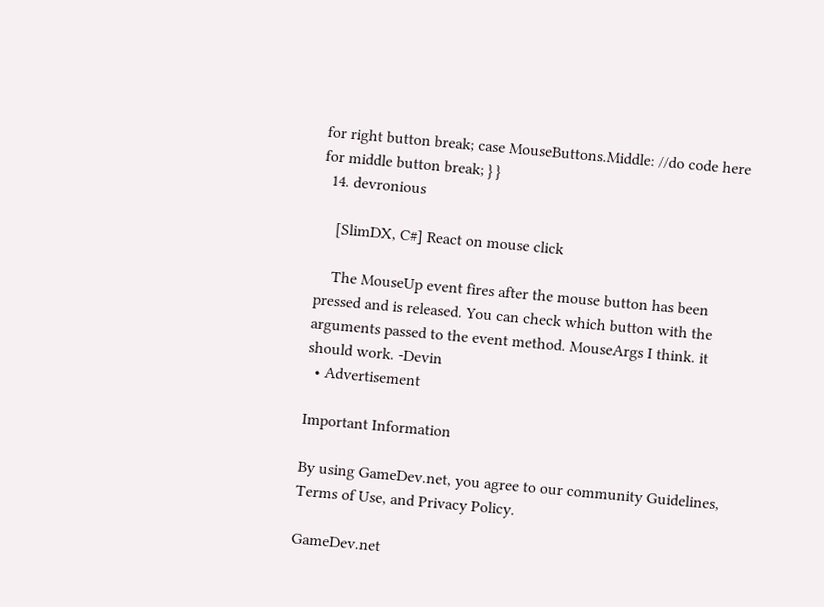for right button break; case MouseButtons.Middle: //do code here for middle button break; } }
  14. devronious

    [SlimDX, C#] React on mouse click

    The MouseUp event fires after the mouse button has been pressed and is released. You can check which button with the arguments passed to the event method. MouseArgs I think. it should work. -Devin
  • Advertisement

Important Information

By using GameDev.net, you agree to our community Guidelines, Terms of Use, and Privacy Policy.

GameDev.net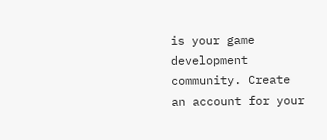is your game development community. Create an account for your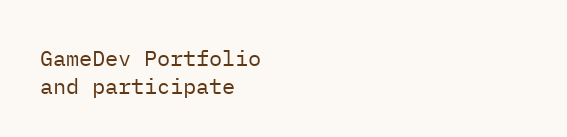GameDev Portfolio and participate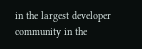in the largest developer community in the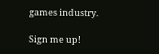games industry.

Sign me up!